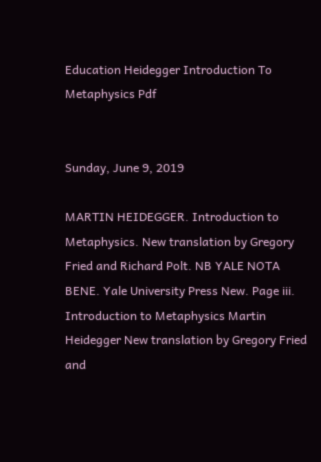Education Heidegger Introduction To Metaphysics Pdf


Sunday, June 9, 2019

MARTIN HEIDEGGER. Introduction to Metaphysics. New translation by Gregory Fried and Richard Polt. NB YALE NOTA BENE. Yale University Press New. Page iii. Introduction to Metaphysics Martin Heidegger New translation by Gregory Fried and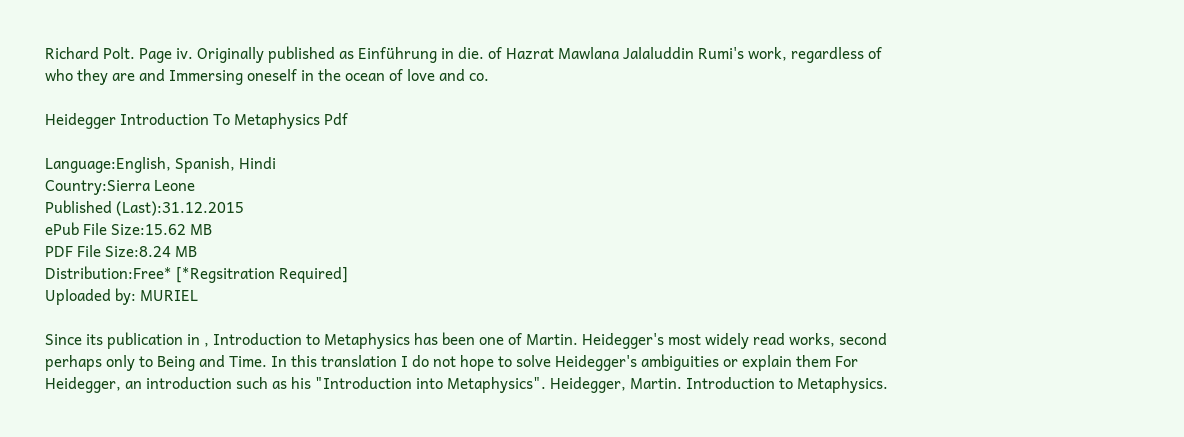Richard Polt. Page iv. Originally published as Einführung in die. of Hazrat Mawlana Jalaluddin Rumi's work, regardless of who they are and Immersing oneself in the ocean of love and co.

Heidegger Introduction To Metaphysics Pdf

Language:English, Spanish, Hindi
Country:Sierra Leone
Published (Last):31.12.2015
ePub File Size:15.62 MB
PDF File Size:8.24 MB
Distribution:Free* [*Regsitration Required]
Uploaded by: MURIEL

Since its publication in , Introduction to Metaphysics has been one of Martin. Heidegger's most widely read works, second perhaps only to Being and Time. In this translation I do not hope to solve Heidegger's ambiguities or explain them For Heidegger, an introduction such as his "Introduction into Metaphysics". Heidegger, Martin. Introduction to Metaphysics.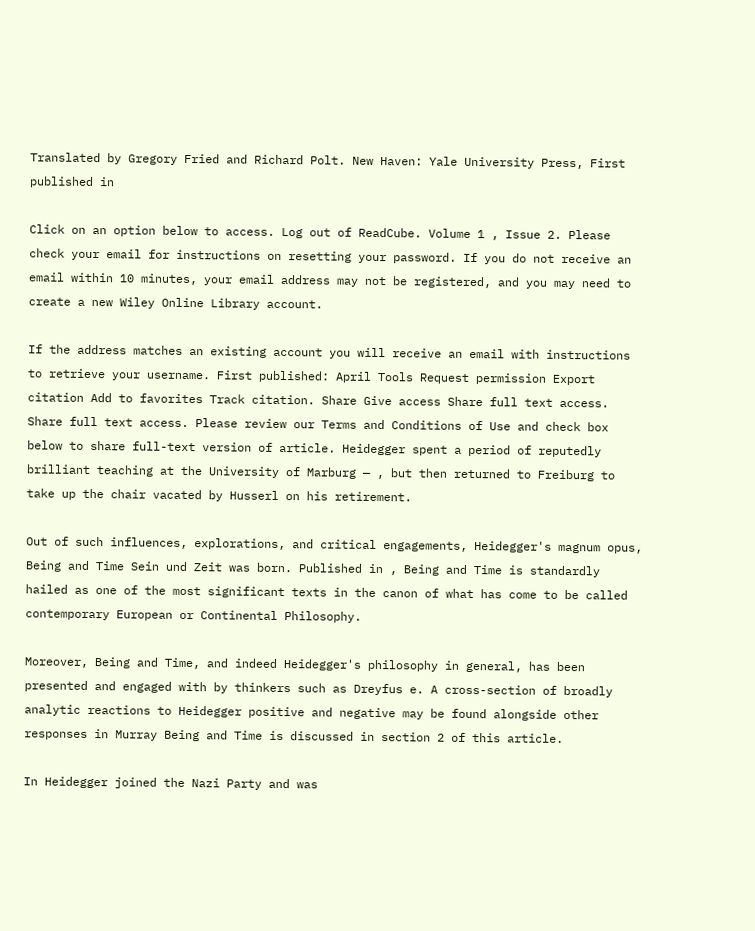Translated by Gregory Fried and Richard Polt. New Haven: Yale University Press, First published in

Click on an option below to access. Log out of ReadCube. Volume 1 , Issue 2. Please check your email for instructions on resetting your password. If you do not receive an email within 10 minutes, your email address may not be registered, and you may need to create a new Wiley Online Library account.

If the address matches an existing account you will receive an email with instructions to retrieve your username. First published: April Tools Request permission Export citation Add to favorites Track citation. Share Give access Share full text access. Share full text access. Please review our Terms and Conditions of Use and check box below to share full-text version of article. Heidegger spent a period of reputedly brilliant teaching at the University of Marburg — , but then returned to Freiburg to take up the chair vacated by Husserl on his retirement.

Out of such influences, explorations, and critical engagements, Heidegger's magnum opus, Being and Time Sein und Zeit was born. Published in , Being and Time is standardly hailed as one of the most significant texts in the canon of what has come to be called contemporary European or Continental Philosophy.

Moreover, Being and Time, and indeed Heidegger's philosophy in general, has been presented and engaged with by thinkers such as Dreyfus e. A cross-section of broadly analytic reactions to Heidegger positive and negative may be found alongside other responses in Murray Being and Time is discussed in section 2 of this article.

In Heidegger joined the Nazi Party and was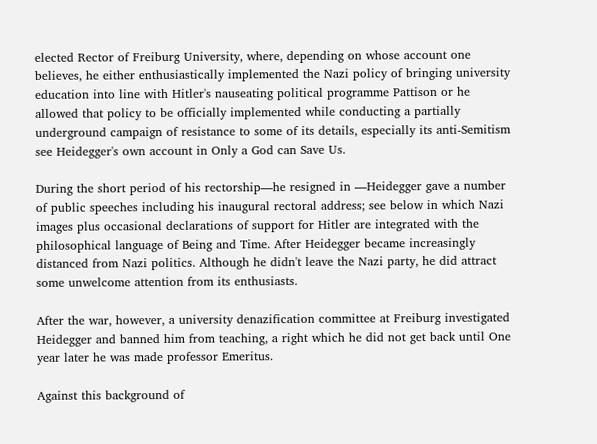elected Rector of Freiburg University, where, depending on whose account one believes, he either enthusiastically implemented the Nazi policy of bringing university education into line with Hitler's nauseating political programme Pattison or he allowed that policy to be officially implemented while conducting a partially underground campaign of resistance to some of its details, especially its anti-Semitism see Heidegger's own account in Only a God can Save Us.

During the short period of his rectorship—he resigned in —Heidegger gave a number of public speeches including his inaugural rectoral address; see below in which Nazi images plus occasional declarations of support for Hitler are integrated with the philosophical language of Being and Time. After Heidegger became increasingly distanced from Nazi politics. Although he didn't leave the Nazi party, he did attract some unwelcome attention from its enthusiasts.

After the war, however, a university denazification committee at Freiburg investigated Heidegger and banned him from teaching, a right which he did not get back until One year later he was made professor Emeritus.

Against this background of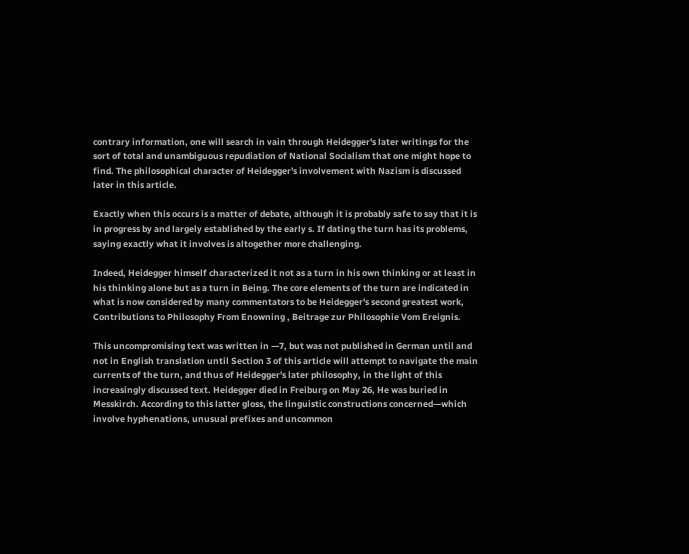contrary information, one will search in vain through Heidegger's later writings for the sort of total and unambiguous repudiation of National Socialism that one might hope to find. The philosophical character of Heidegger's involvement with Nazism is discussed later in this article.

Exactly when this occurs is a matter of debate, although it is probably safe to say that it is in progress by and largely established by the early s. If dating the turn has its problems, saying exactly what it involves is altogether more challenging.

Indeed, Heidegger himself characterized it not as a turn in his own thinking or at least in his thinking alone but as a turn in Being. The core elements of the turn are indicated in what is now considered by many commentators to be Heidegger's second greatest work, Contributions to Philosophy From Enowning , Beitrage zur Philosophie Vom Ereignis.

This uncompromising text was written in —7, but was not published in German until and not in English translation until Section 3 of this article will attempt to navigate the main currents of the turn, and thus of Heidegger's later philosophy, in the light of this increasingly discussed text. Heidegger died in Freiburg on May 26, He was buried in Messkirch. According to this latter gloss, the linguistic constructions concerned—which involve hyphenations, unusual prefixes and uncommon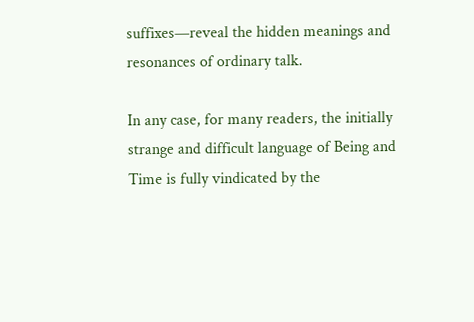suffixes—reveal the hidden meanings and resonances of ordinary talk.

In any case, for many readers, the initially strange and difficult language of Being and Time is fully vindicated by the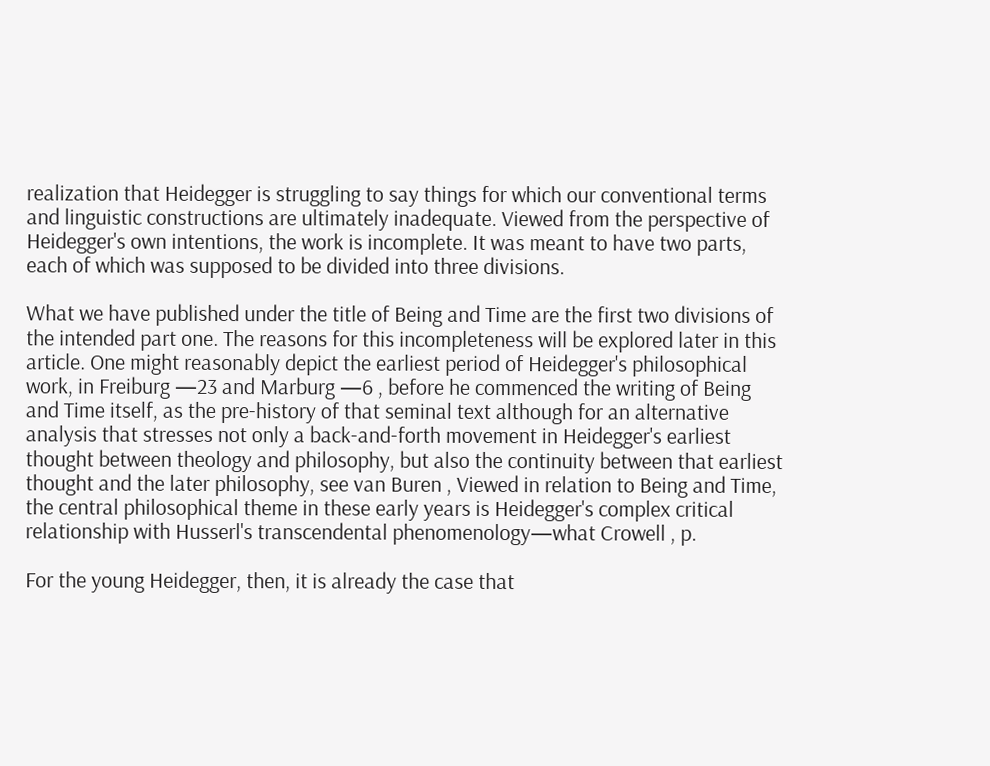realization that Heidegger is struggling to say things for which our conventional terms and linguistic constructions are ultimately inadequate. Viewed from the perspective of Heidegger's own intentions, the work is incomplete. It was meant to have two parts, each of which was supposed to be divided into three divisions.

What we have published under the title of Being and Time are the first two divisions of the intended part one. The reasons for this incompleteness will be explored later in this article. One might reasonably depict the earliest period of Heidegger's philosophical work, in Freiburg —23 and Marburg —6 , before he commenced the writing of Being and Time itself, as the pre-history of that seminal text although for an alternative analysis that stresses not only a back-and-forth movement in Heidegger's earliest thought between theology and philosophy, but also the continuity between that earliest thought and the later philosophy, see van Buren , Viewed in relation to Being and Time, the central philosophical theme in these early years is Heidegger's complex critical relationship with Husserl's transcendental phenomenology—what Crowell , p.

For the young Heidegger, then, it is already the case that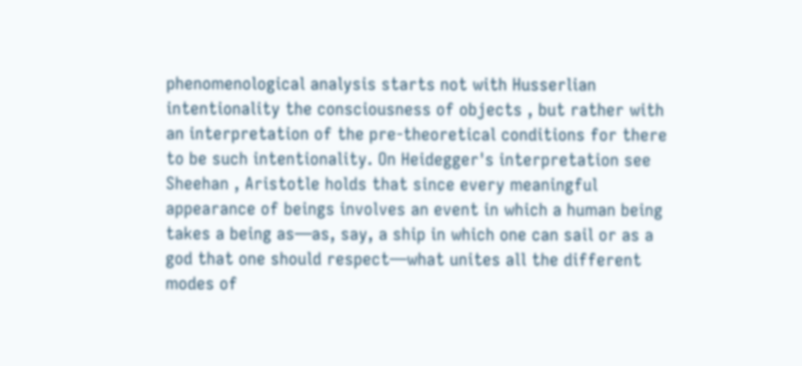phenomenological analysis starts not with Husserlian intentionality the consciousness of objects , but rather with an interpretation of the pre-theoretical conditions for there to be such intentionality. On Heidegger's interpretation see Sheehan , Aristotle holds that since every meaningful appearance of beings involves an event in which a human being takes a being as—as, say, a ship in which one can sail or as a god that one should respect—what unites all the different modes of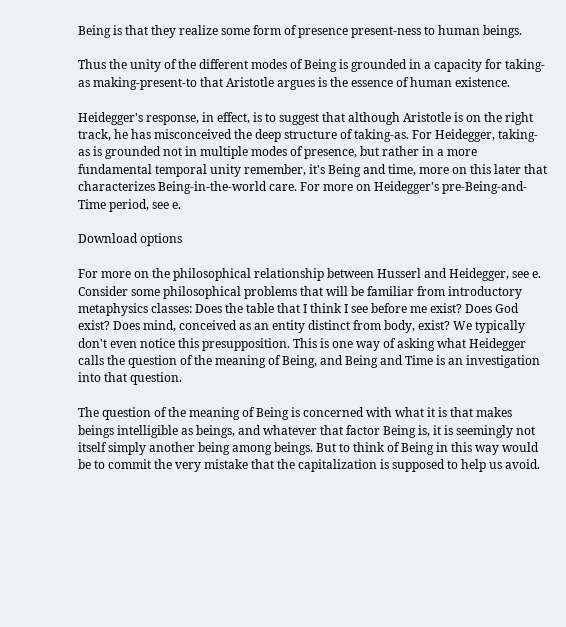Being is that they realize some form of presence present-ness to human beings.

Thus the unity of the different modes of Being is grounded in a capacity for taking-as making-present-to that Aristotle argues is the essence of human existence.

Heidegger's response, in effect, is to suggest that although Aristotle is on the right track, he has misconceived the deep structure of taking-as. For Heidegger, taking-as is grounded not in multiple modes of presence, but rather in a more fundamental temporal unity remember, it's Being and time, more on this later that characterizes Being-in-the-world care. For more on Heidegger's pre-Being-and-Time period, see e.

Download options

For more on the philosophical relationship between Husserl and Heidegger, see e. Consider some philosophical problems that will be familiar from introductory metaphysics classes: Does the table that I think I see before me exist? Does God exist? Does mind, conceived as an entity distinct from body, exist? We typically don't even notice this presupposition. This is one way of asking what Heidegger calls the question of the meaning of Being, and Being and Time is an investigation into that question.

The question of the meaning of Being is concerned with what it is that makes beings intelligible as beings, and whatever that factor Being is, it is seemingly not itself simply another being among beings. But to think of Being in this way would be to commit the very mistake that the capitalization is supposed to help us avoid.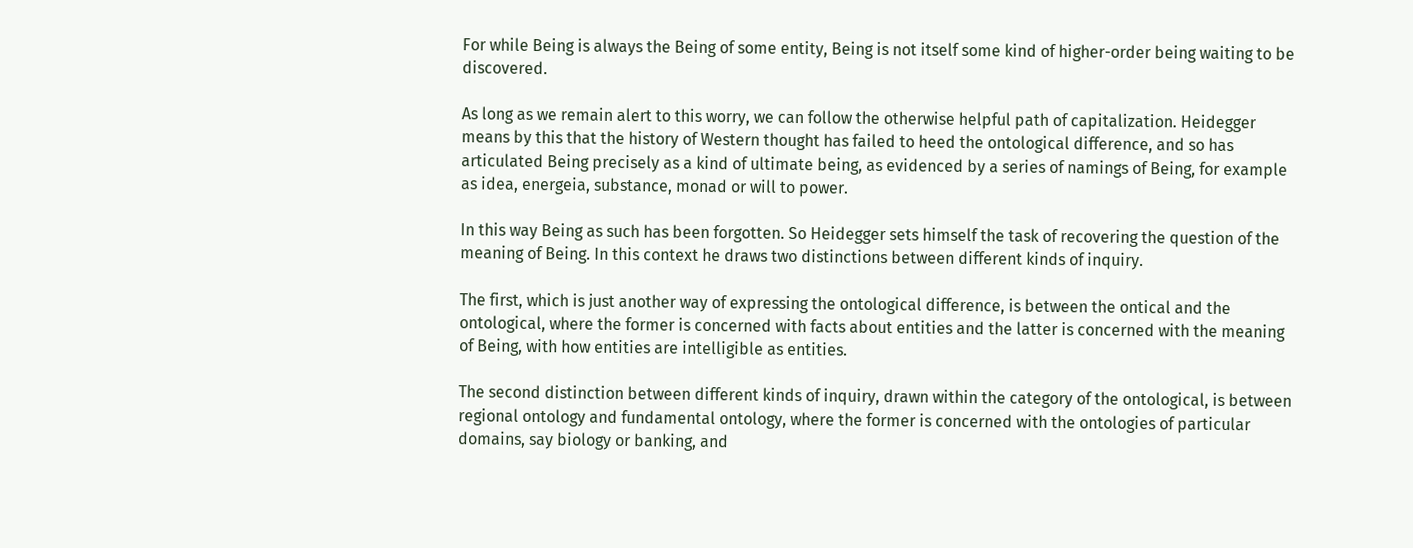For while Being is always the Being of some entity, Being is not itself some kind of higher-order being waiting to be discovered.

As long as we remain alert to this worry, we can follow the otherwise helpful path of capitalization. Heidegger means by this that the history of Western thought has failed to heed the ontological difference, and so has articulated Being precisely as a kind of ultimate being, as evidenced by a series of namings of Being, for example as idea, energeia, substance, monad or will to power.

In this way Being as such has been forgotten. So Heidegger sets himself the task of recovering the question of the meaning of Being. In this context he draws two distinctions between different kinds of inquiry.

The first, which is just another way of expressing the ontological difference, is between the ontical and the ontological, where the former is concerned with facts about entities and the latter is concerned with the meaning of Being, with how entities are intelligible as entities.

The second distinction between different kinds of inquiry, drawn within the category of the ontological, is between regional ontology and fundamental ontology, where the former is concerned with the ontologies of particular domains, say biology or banking, and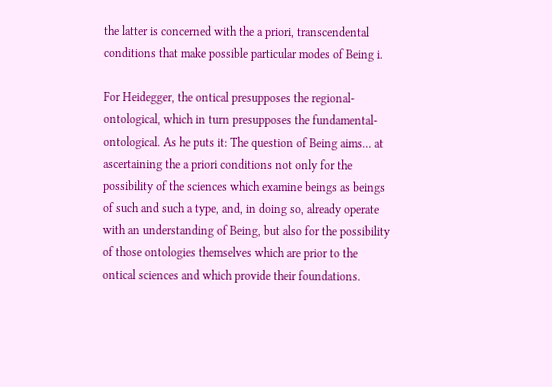the latter is concerned with the a priori, transcendental conditions that make possible particular modes of Being i.

For Heidegger, the ontical presupposes the regional-ontological, which in turn presupposes the fundamental-ontological. As he puts it: The question of Being aims… at ascertaining the a priori conditions not only for the possibility of the sciences which examine beings as beings of such and such a type, and, in doing so, already operate with an understanding of Being, but also for the possibility of those ontologies themselves which are prior to the ontical sciences and which provide their foundations.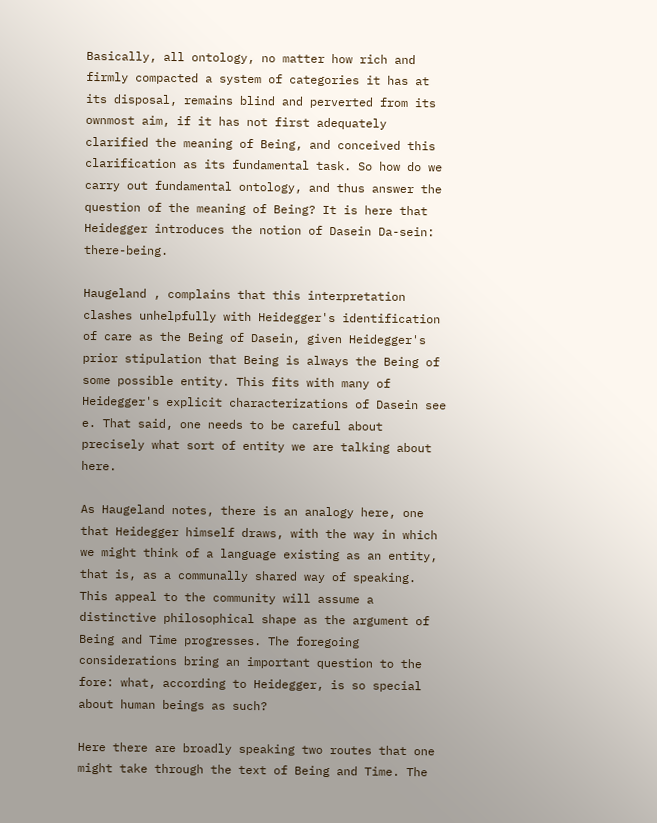Basically, all ontology, no matter how rich and firmly compacted a system of categories it has at its disposal, remains blind and perverted from its ownmost aim, if it has not first adequately clarified the meaning of Being, and conceived this clarification as its fundamental task. So how do we carry out fundamental ontology, and thus answer the question of the meaning of Being? It is here that Heidegger introduces the notion of Dasein Da-sein: there-being.

Haugeland , complains that this interpretation clashes unhelpfully with Heidegger's identification of care as the Being of Dasein, given Heidegger's prior stipulation that Being is always the Being of some possible entity. This fits with many of Heidegger's explicit characterizations of Dasein see e. That said, one needs to be careful about precisely what sort of entity we are talking about here.

As Haugeland notes, there is an analogy here, one that Heidegger himself draws, with the way in which we might think of a language existing as an entity, that is, as a communally shared way of speaking. This appeal to the community will assume a distinctive philosophical shape as the argument of Being and Time progresses. The foregoing considerations bring an important question to the fore: what, according to Heidegger, is so special about human beings as such?

Here there are broadly speaking two routes that one might take through the text of Being and Time. The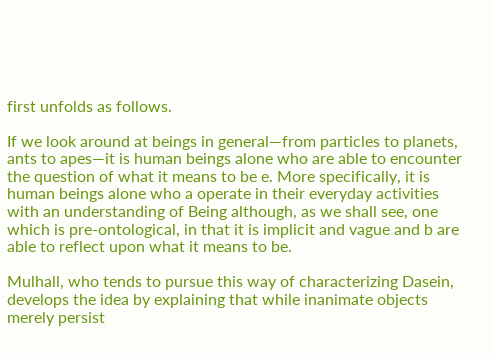first unfolds as follows.

If we look around at beings in general—from particles to planets, ants to apes—it is human beings alone who are able to encounter the question of what it means to be e. More specifically, it is human beings alone who a operate in their everyday activities with an understanding of Being although, as we shall see, one which is pre-ontological, in that it is implicit and vague and b are able to reflect upon what it means to be.

Mulhall, who tends to pursue this way of characterizing Dasein, develops the idea by explaining that while inanimate objects merely persist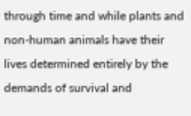through time and while plants and non-human animals have their lives determined entirely by the demands of survival and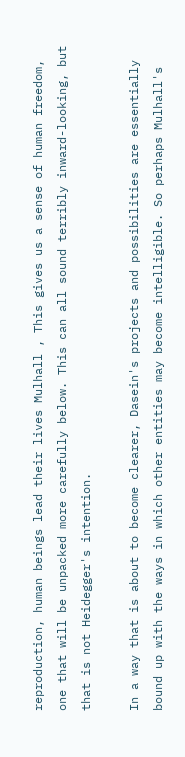reproduction, human beings lead their lives Mulhall , This gives us a sense of human freedom, one that will be unpacked more carefully below. This can all sound terribly inward-looking, but that is not Heidegger's intention.

In a way that is about to become clearer, Dasein's projects and possibilities are essentially bound up with the ways in which other entities may become intelligible. So perhaps Mulhall's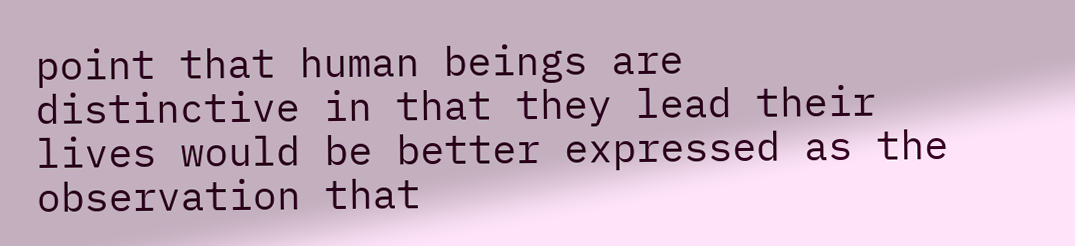point that human beings are distinctive in that they lead their lives would be better expressed as the observation that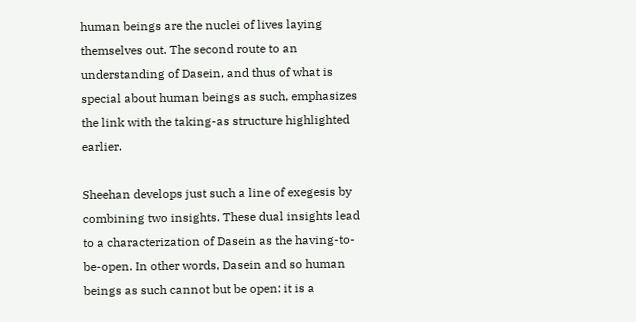human beings are the nuclei of lives laying themselves out. The second route to an understanding of Dasein, and thus of what is special about human beings as such, emphasizes the link with the taking-as structure highlighted earlier.

Sheehan develops just such a line of exegesis by combining two insights. These dual insights lead to a characterization of Dasein as the having-to-be-open. In other words, Dasein and so human beings as such cannot but be open: it is a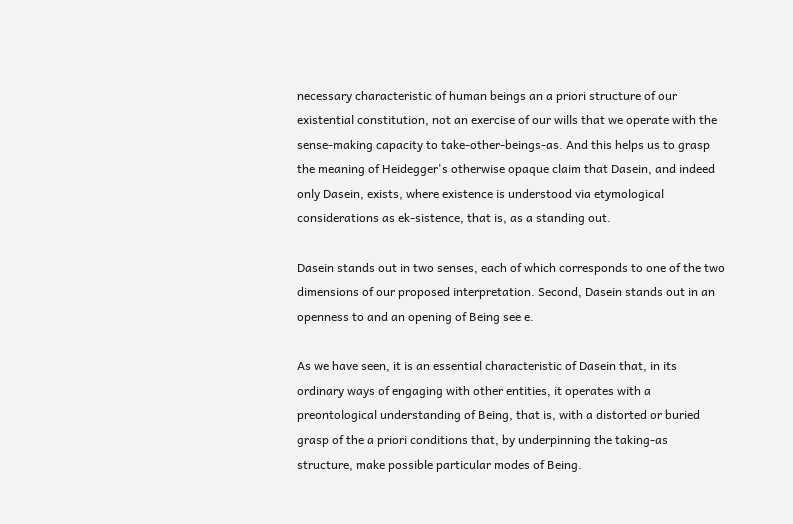necessary characteristic of human beings an a priori structure of our existential constitution, not an exercise of our wills that we operate with the sense-making capacity to take-other-beings-as. And this helps us to grasp the meaning of Heidegger's otherwise opaque claim that Dasein, and indeed only Dasein, exists, where existence is understood via etymological considerations as ek-sistence, that is, as a standing out.

Dasein stands out in two senses, each of which corresponds to one of the two dimensions of our proposed interpretation. Second, Dasein stands out in an openness to and an opening of Being see e.

As we have seen, it is an essential characteristic of Dasein that, in its ordinary ways of engaging with other entities, it operates with a preontological understanding of Being, that is, with a distorted or buried grasp of the a priori conditions that, by underpinning the taking-as structure, make possible particular modes of Being.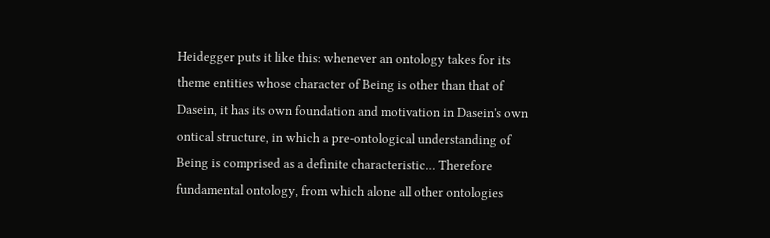Heidegger puts it like this: whenever an ontology takes for its theme entities whose character of Being is other than that of Dasein, it has its own foundation and motivation in Dasein's own ontical structure, in which a pre-ontological understanding of Being is comprised as a definite characteristic… Therefore fundamental ontology, from which alone all other ontologies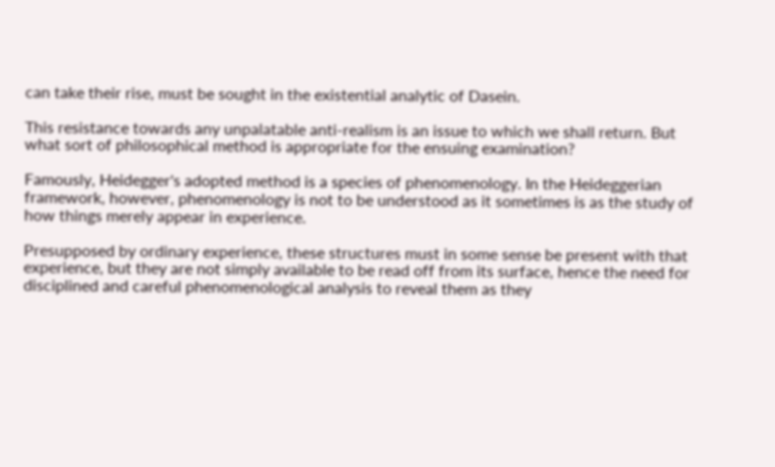can take their rise, must be sought in the existential analytic of Dasein.

This resistance towards any unpalatable anti-realism is an issue to which we shall return. But what sort of philosophical method is appropriate for the ensuing examination?

Famously, Heidegger's adopted method is a species of phenomenology. In the Heideggerian framework, however, phenomenology is not to be understood as it sometimes is as the study of how things merely appear in experience.

Presupposed by ordinary experience, these structures must in some sense be present with that experience, but they are not simply available to be read off from its surface, hence the need for disciplined and careful phenomenological analysis to reveal them as they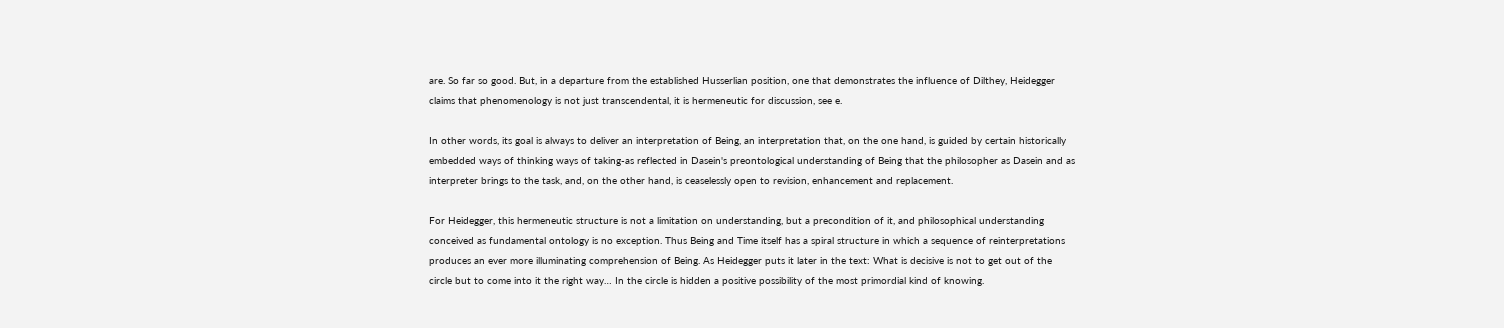are. So far so good. But, in a departure from the established Husserlian position, one that demonstrates the influence of Dilthey, Heidegger claims that phenomenology is not just transcendental, it is hermeneutic for discussion, see e.

In other words, its goal is always to deliver an interpretation of Being, an interpretation that, on the one hand, is guided by certain historically embedded ways of thinking ways of taking-as reflected in Dasein's preontological understanding of Being that the philosopher as Dasein and as interpreter brings to the task, and, on the other hand, is ceaselessly open to revision, enhancement and replacement.

For Heidegger, this hermeneutic structure is not a limitation on understanding, but a precondition of it, and philosophical understanding conceived as fundamental ontology is no exception. Thus Being and Time itself has a spiral structure in which a sequence of reinterpretations produces an ever more illuminating comprehension of Being. As Heidegger puts it later in the text: What is decisive is not to get out of the circle but to come into it the right way… In the circle is hidden a positive possibility of the most primordial kind of knowing.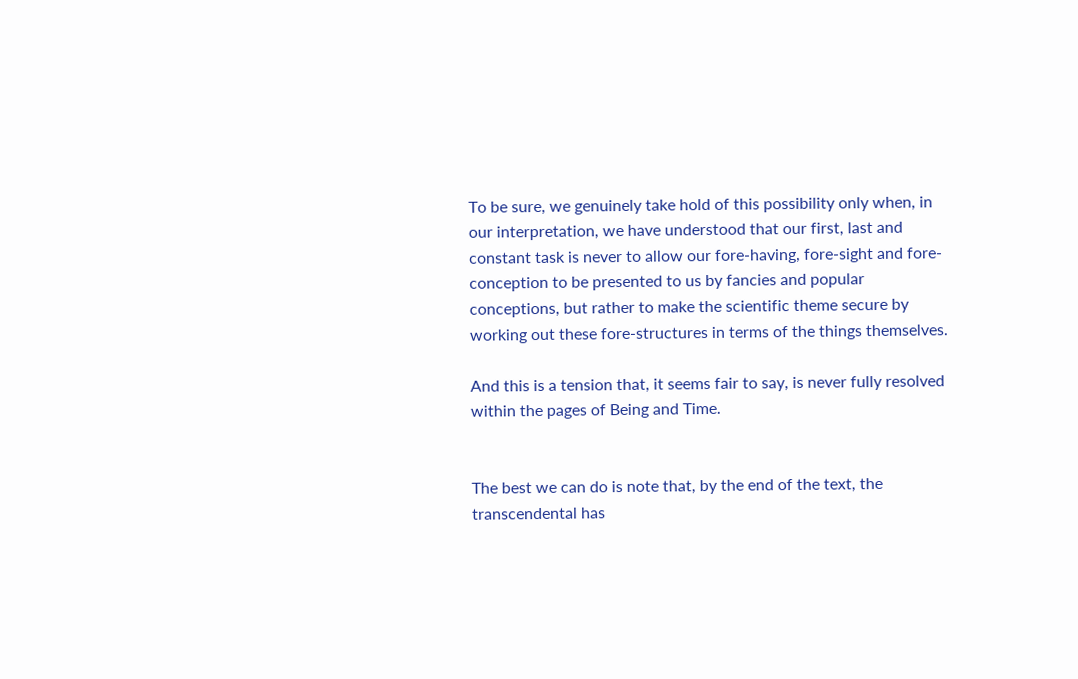To be sure, we genuinely take hold of this possibility only when, in our interpretation, we have understood that our first, last and constant task is never to allow our fore-having, fore-sight and fore-conception to be presented to us by fancies and popular conceptions, but rather to make the scientific theme secure by working out these fore-structures in terms of the things themselves.

And this is a tension that, it seems fair to say, is never fully resolved within the pages of Being and Time.


The best we can do is note that, by the end of the text, the transcendental has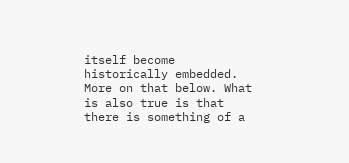itself become historically embedded. More on that below. What is also true is that there is something of a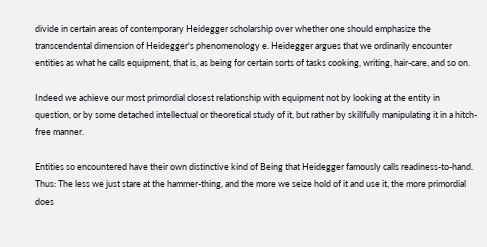divide in certain areas of contemporary Heidegger scholarship over whether one should emphasize the transcendental dimension of Heidegger's phenomenology e. Heidegger argues that we ordinarily encounter entities as what he calls equipment, that is, as being for certain sorts of tasks cooking, writing, hair-care, and so on.

Indeed we achieve our most primordial closest relationship with equipment not by looking at the entity in question, or by some detached intellectual or theoretical study of it, but rather by skillfully manipulating it in a hitch-free manner.

Entities so encountered have their own distinctive kind of Being that Heidegger famously calls readiness-to-hand. Thus: The less we just stare at the hammer-thing, and the more we seize hold of it and use it, the more primordial does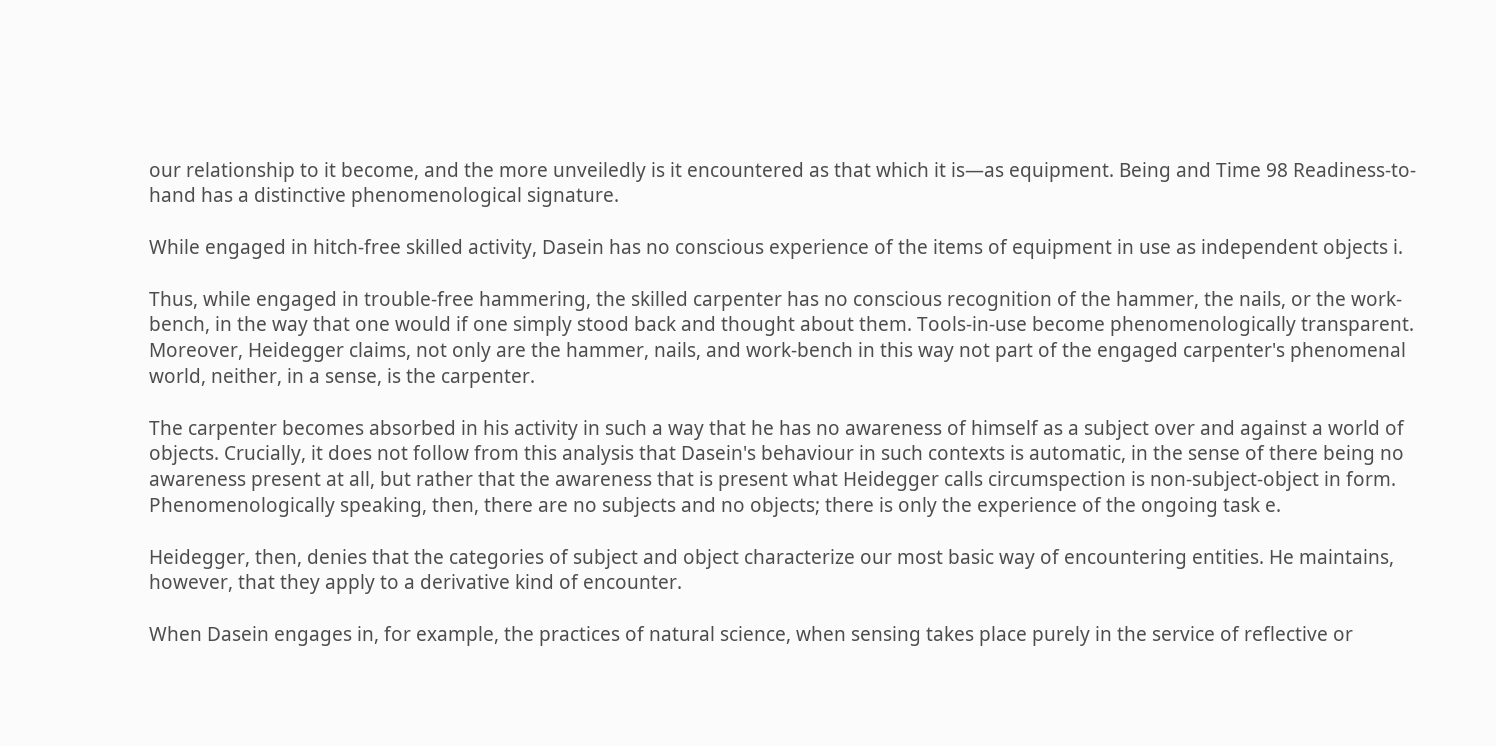our relationship to it become, and the more unveiledly is it encountered as that which it is—as equipment. Being and Time 98 Readiness-to-hand has a distinctive phenomenological signature.

While engaged in hitch-free skilled activity, Dasein has no conscious experience of the items of equipment in use as independent objects i.

Thus, while engaged in trouble-free hammering, the skilled carpenter has no conscious recognition of the hammer, the nails, or the work-bench, in the way that one would if one simply stood back and thought about them. Tools-in-use become phenomenologically transparent. Moreover, Heidegger claims, not only are the hammer, nails, and work-bench in this way not part of the engaged carpenter's phenomenal world, neither, in a sense, is the carpenter.

The carpenter becomes absorbed in his activity in such a way that he has no awareness of himself as a subject over and against a world of objects. Crucially, it does not follow from this analysis that Dasein's behaviour in such contexts is automatic, in the sense of there being no awareness present at all, but rather that the awareness that is present what Heidegger calls circumspection is non-subject-object in form. Phenomenologically speaking, then, there are no subjects and no objects; there is only the experience of the ongoing task e.

Heidegger, then, denies that the categories of subject and object characterize our most basic way of encountering entities. He maintains, however, that they apply to a derivative kind of encounter.

When Dasein engages in, for example, the practices of natural science, when sensing takes place purely in the service of reflective or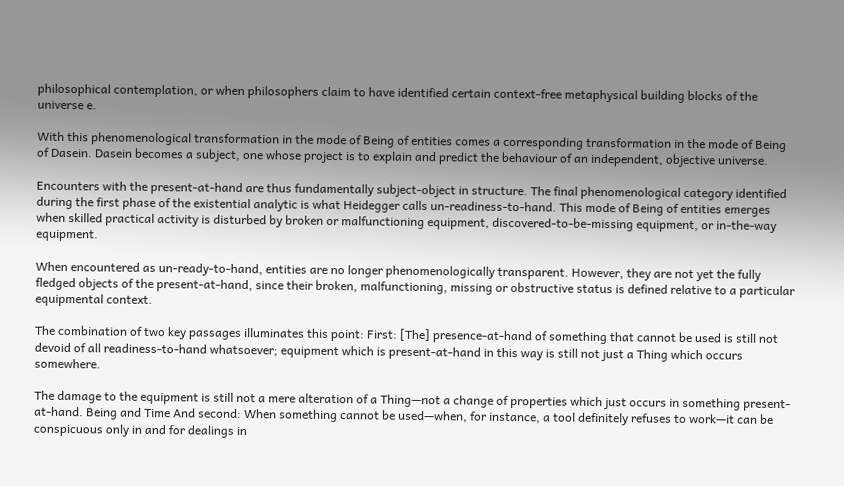philosophical contemplation, or when philosophers claim to have identified certain context-free metaphysical building blocks of the universe e.

With this phenomenological transformation in the mode of Being of entities comes a corresponding transformation in the mode of Being of Dasein. Dasein becomes a subject, one whose project is to explain and predict the behaviour of an independent, objective universe.

Encounters with the present-at-hand are thus fundamentally subject-object in structure. The final phenomenological category identified during the first phase of the existential analytic is what Heidegger calls un-readiness-to-hand. This mode of Being of entities emerges when skilled practical activity is disturbed by broken or malfunctioning equipment, discovered-to-be-missing equipment, or in-the-way equipment.

When encountered as un-ready-to-hand, entities are no longer phenomenologically transparent. However, they are not yet the fully fledged objects of the present-at-hand, since their broken, malfunctioning, missing or obstructive status is defined relative to a particular equipmental context.

The combination of two key passages illuminates this point: First: [The] presence-at-hand of something that cannot be used is still not devoid of all readiness-to-hand whatsoever; equipment which is present-at-hand in this way is still not just a Thing which occurs somewhere.

The damage to the equipment is still not a mere alteration of a Thing—not a change of properties which just occurs in something present-at-hand. Being and Time And second: When something cannot be used—when, for instance, a tool definitely refuses to work—it can be conspicuous only in and for dealings in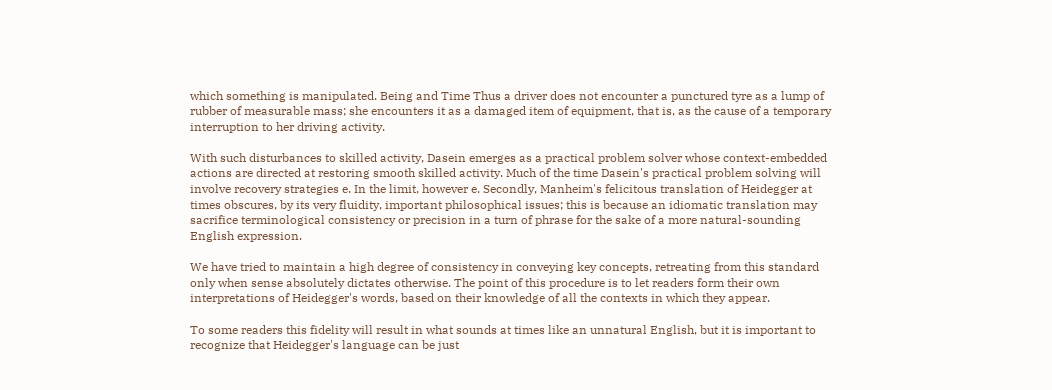which something is manipulated. Being and Time Thus a driver does not encounter a punctured tyre as a lump of rubber of measurable mass; she encounters it as a damaged item of equipment, that is, as the cause of a temporary interruption to her driving activity.

With such disturbances to skilled activity, Dasein emerges as a practical problem solver whose context-embedded actions are directed at restoring smooth skilled activity. Much of the time Dasein's practical problem solving will involve recovery strategies e. In the limit, however e. Secondly, Manheim's felicitous translation of Heidegger at times obscures, by its very fluidity, important philosophical issues; this is because an idiomatic translation may sacrifice terminological consistency or precision in a turn of phrase for the sake of a more natural-sounding English expression.

We have tried to maintain a high degree of consistency in conveying key concepts, retreating from this standard only when sense absolutely dictates otherwise. The point of this procedure is to let readers form their own interpretations of Heidegger's words, based on their knowledge of all the contexts in which they appear.

To some readers this fidelity will result in what sounds at times like an unnatural English, but it is important to recognize that Heidegger's language can be just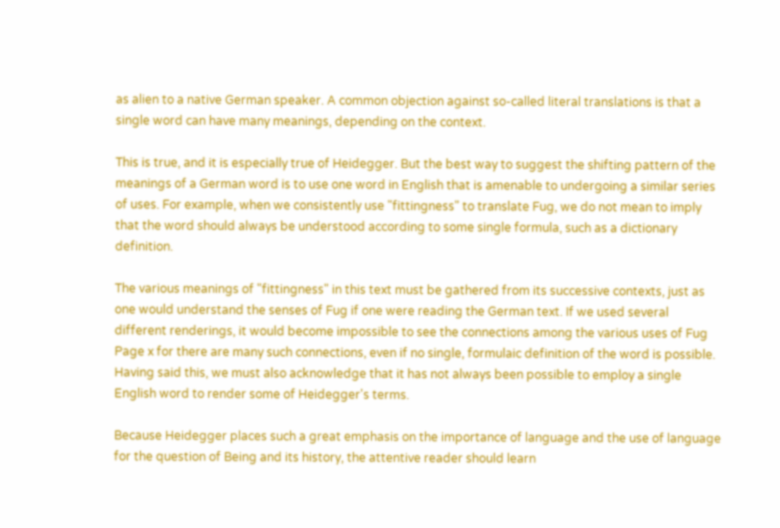as alien to a native German speaker. A common objection against so-called literal translations is that a single word can have many meanings, depending on the context.

This is true, and it is especially true of Heidegger. But the best way to suggest the shifting pattern of the meanings of a German word is to use one word in English that is amenable to undergoing a similar series of uses. For example, when we consistently use "fittingness" to translate Fug, we do not mean to imply that the word should always be understood according to some single formula, such as a dictionary definition.

The various meanings of "fittingness" in this text must be gathered from its successive contexts, just as one would understand the senses of Fug if one were reading the German text. If we used several different renderings, it would become impossible to see the connections among the various uses of Fug Page x for there are many such connections, even if no single, formulaic definition of the word is possible. Having said this, we must also acknowledge that it has not always been possible to employ a single English word to render some of Heidegger's terms.

Because Heidegger places such a great emphasis on the importance of language and the use of language for the question of Being and its history, the attentive reader should learn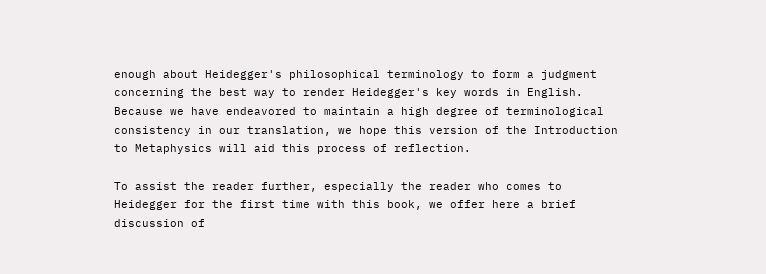enough about Heidegger's philosophical terminology to form a judgment concerning the best way to render Heidegger's key words in English. Because we have endeavored to maintain a high degree of terminological consistency in our translation, we hope this version of the Introduction to Metaphysics will aid this process of reflection.

To assist the reader further, especially the reader who comes to Heidegger for the first time with this book, we offer here a brief discussion of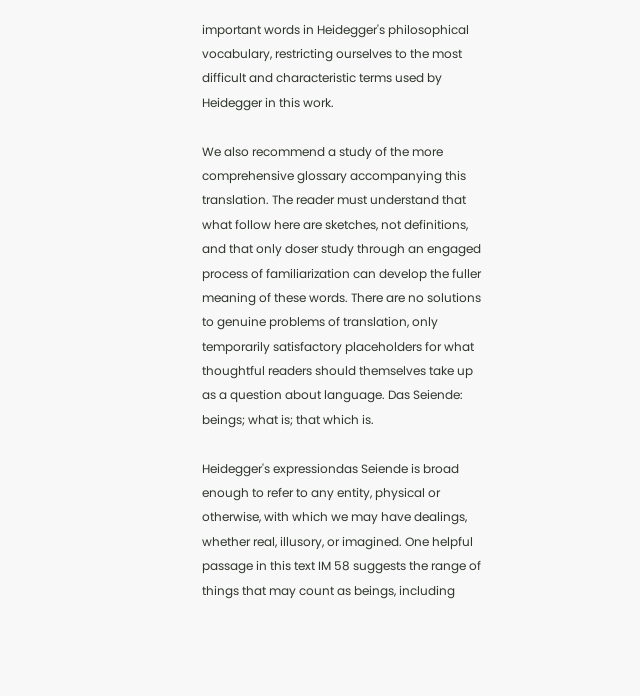important words in Heidegger's philosophical vocabulary, restricting ourselves to the most difficult and characteristic terms used by Heidegger in this work.

We also recommend a study of the more comprehensive glossary accompanying this translation. The reader must understand that what follow here are sketches, not definitions, and that only doser study through an engaged process of familiarization can develop the fuller meaning of these words. There are no solutions to genuine problems of translation, only temporarily satisfactory placeholders for what thoughtful readers should themselves take up as a question about language. Das Seiende: beings; what is; that which is.

Heidegger's expressiondas Seiende is broad enough to refer to any entity, physical or otherwise, with which we may have dealings, whether real, illusory, or imagined. One helpful passage in this text IM 58 suggests the range of things that may count as beings, including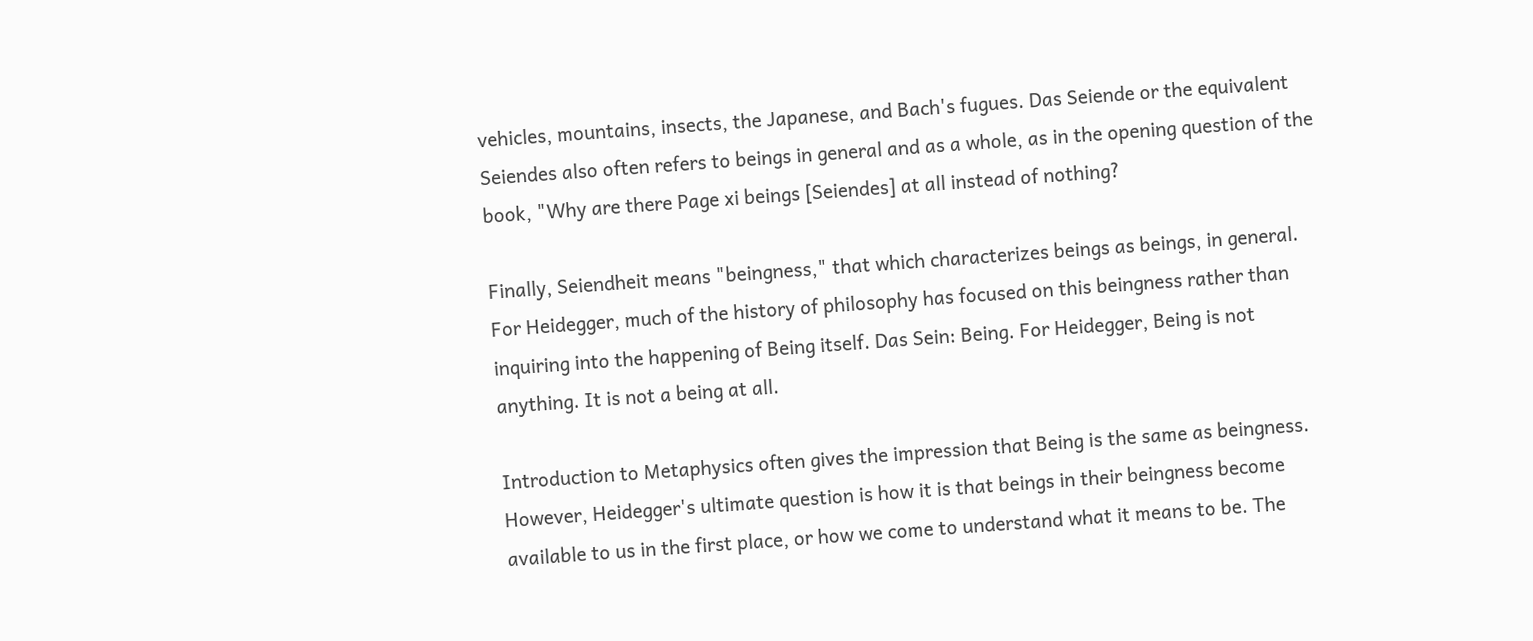vehicles, mountains, insects, the Japanese, and Bach's fugues. Das Seiende or the equivalent Seiendes also often refers to beings in general and as a whole, as in the opening question of the book, "Why are there Page xi beings [Seiendes] at all instead of nothing?

Finally, Seiendheit means "beingness," that which characterizes beings as beings, in general. For Heidegger, much of the history of philosophy has focused on this beingness rather than inquiring into the happening of Being itself. Das Sein: Being. For Heidegger, Being is not anything. It is not a being at all.

Introduction to Metaphysics often gives the impression that Being is the same as beingness. However, Heidegger's ultimate question is how it is that beings in their beingness become available to us in the first place, or how we come to understand what it means to be. The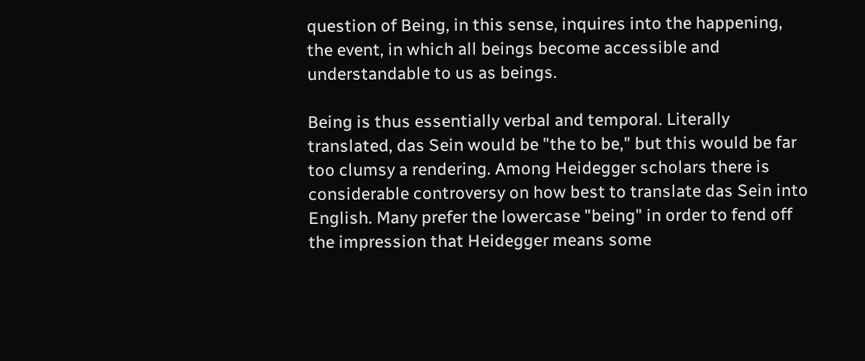question of Being, in this sense, inquires into the happening, the event, in which all beings become accessible and understandable to us as beings.

Being is thus essentially verbal and temporal. Literally translated, das Sein would be "the to be," but this would be far too clumsy a rendering. Among Heidegger scholars there is considerable controversy on how best to translate das Sein into English. Many prefer the lowercase "being" in order to fend off the impression that Heidegger means some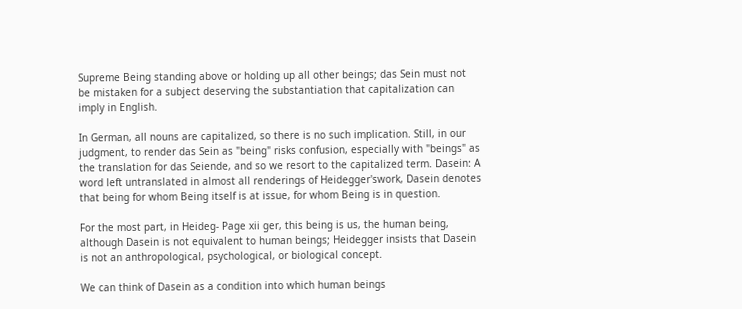Supreme Being standing above or holding up all other beings; das Sein must not be mistaken for a subject deserving the substantiation that capitalization can imply in English.

In German, all nouns are capitalized, so there is no such implication. Still, in our judgment, to render das Sein as "being" risks confusion, especially with "beings" as the translation for das Seiende, and so we resort to the capitalized term. Dasein: A word left untranslated in almost all renderings of Heidegger'swork, Dasein denotes that being for whom Being itself is at issue, for whom Being is in question.

For the most part, in Heideg- Page xii ger, this being is us, the human being, although Dasein is not equivalent to human beings; Heidegger insists that Dasein is not an anthropological, psychological, or biological concept.

We can think of Dasein as a condition into which human beings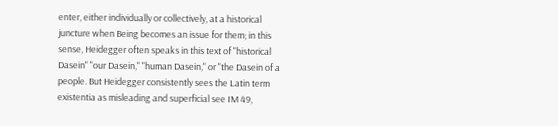enter, either individually or collectively, at a historical juncture when Being becomes an issue for them; in this sense, Heidegger often speaks in this text of "historical Dasein" "our Dasein," "human Dasein," or "the Dasein of a people. But Heidegger consistently sees the Latin term existentia as misleading and superficial see IM 49,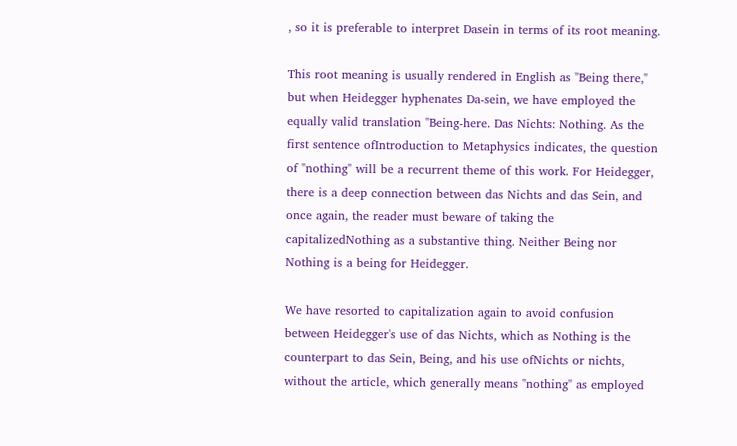, so it is preferable to interpret Dasein in terms of its root meaning.

This root meaning is usually rendered in English as "Being there," but when Heidegger hyphenates Da-sein, we have employed the equally valid translation "Being-here. Das Nichts: Nothing. As the first sentence ofIntroduction to Metaphysics indicates, the question of "nothing" will be a recurrent theme of this work. For Heidegger, there is a deep connection between das Nichts and das Sein, and once again, the reader must beware of taking the capitalizedNothing as a substantive thing. Neither Being nor Nothing is a being for Heidegger.

We have resorted to capitalization again to avoid confusion between Heidegger's use of das Nichts, which as Nothing is the counterpart to das Sein, Being, and his use ofNichts or nichts, without the article, which generally means "nothing" as employed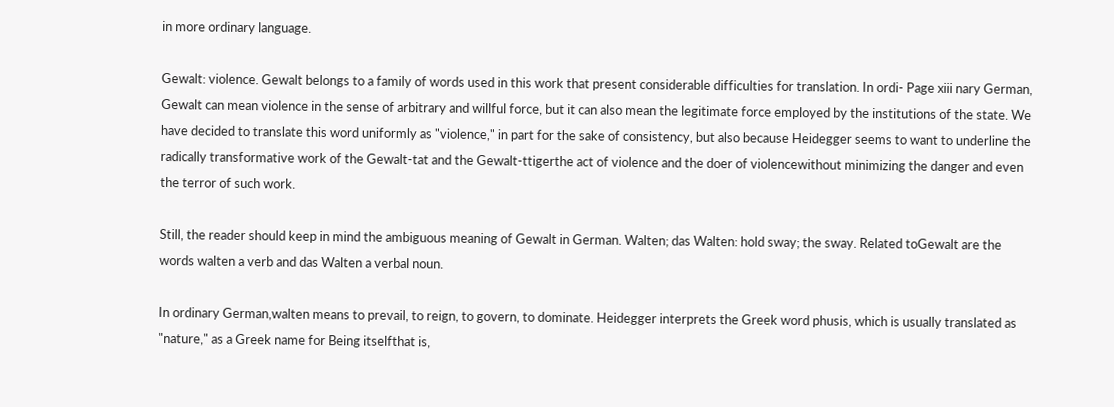in more ordinary language.

Gewalt: violence. Gewalt belongs to a family of words used in this work that present considerable difficulties for translation. In ordi- Page xiii nary German, Gewalt can mean violence in the sense of arbitrary and willful force, but it can also mean the legitimate force employed by the institutions of the state. We have decided to translate this word uniformly as "violence," in part for the sake of consistency, but also because Heidegger seems to want to underline the radically transformative work of the Gewalt-tat and the Gewalt-ttigerthe act of violence and the doer of violencewithout minimizing the danger and even the terror of such work.

Still, the reader should keep in mind the ambiguous meaning of Gewalt in German. Walten; das Walten: hold sway; the sway. Related toGewalt are the words walten a verb and das Walten a verbal noun.

In ordinary German,walten means to prevail, to reign, to govern, to dominate. Heidegger interprets the Greek word phusis, which is usually translated as "nature," as a Greek name for Being itselfthat is,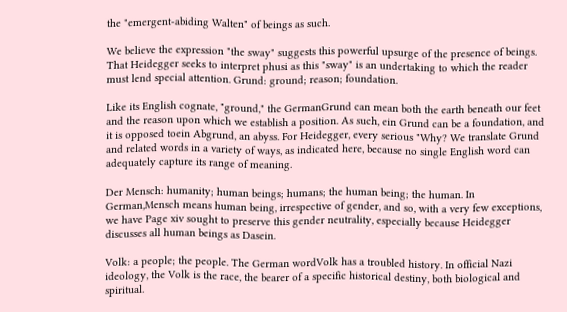the "emergent-abiding Walten" of beings as such.

We believe the expression "the sway" suggests this powerful upsurge of the presence of beings. That Heidegger seeks to interpret phusi as this "sway" is an undertaking to which the reader must lend special attention. Grund: ground; reason; foundation.

Like its English cognate, "ground," the GermanGrund can mean both the earth beneath our feet and the reason upon which we establish a position. As such, ein Grund can be a foundation, and it is opposed toein Abgrund, an abyss. For Heidegger, every serious "Why? We translate Grund and related words in a variety of ways, as indicated here, because no single English word can adequately capture its range of meaning.

Der Mensch: humanity; human beings; humans; the human being; the human. In German,Mensch means human being, irrespective of gender, and so, with a very few exceptions, we have Page xiv sought to preserve this gender neutrality, especially because Heidegger discusses all human beings as Dasein.

Volk: a people; the people. The German wordVolk has a troubled history. In official Nazi ideology, the Volk is the race, the bearer of a specific historical destiny, both biological and spiritual.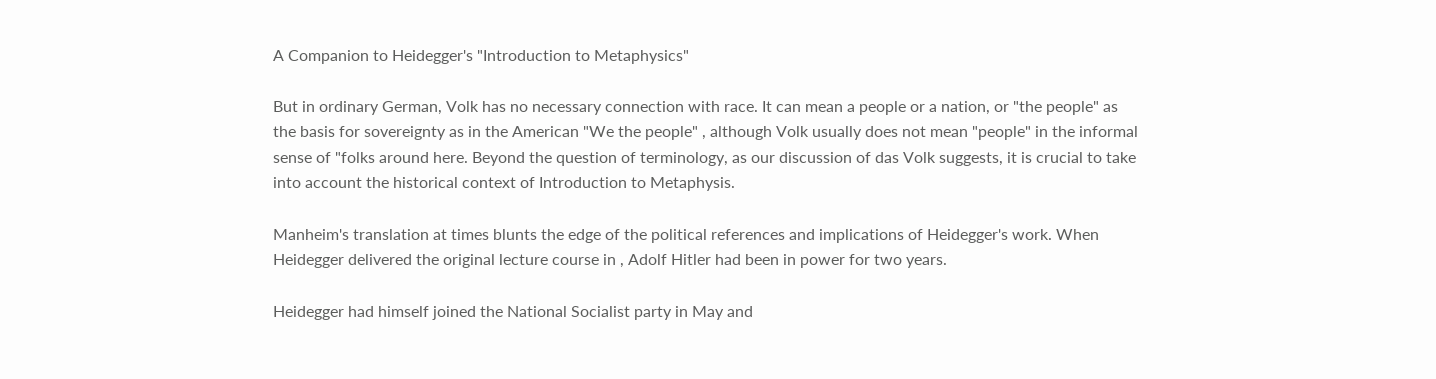A Companion to Heidegger's "Introduction to Metaphysics"

But in ordinary German, Volk has no necessary connection with race. It can mean a people or a nation, or "the people" as the basis for sovereignty as in the American "We the people" , although Volk usually does not mean "people" in the informal sense of "folks around here. Beyond the question of terminology, as our discussion of das Volk suggests, it is crucial to take into account the historical context of Introduction to Metaphysis.

Manheim's translation at times blunts the edge of the political references and implications of Heidegger's work. When Heidegger delivered the original lecture course in , Adolf Hitler had been in power for two years.

Heidegger had himself joined the National Socialist party in May and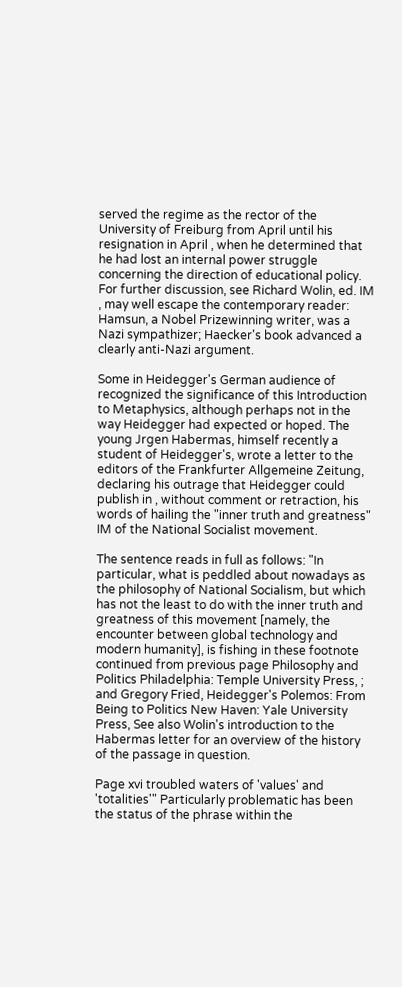served the regime as the rector of the University of Freiburg from April until his resignation in April , when he determined that he had lost an internal power struggle concerning the direction of educational policy. For further discussion, see Richard Wolin, ed. IM , may well escape the contemporary reader: Hamsun, a Nobel Prizewinning writer, was a Nazi sympathizer; Haecker's book advanced a clearly anti-Nazi argument.

Some in Heidegger's German audience of recognized the significance of this Introduction to Metaphysics, although perhaps not in the way Heidegger had expected or hoped. The young Jrgen Habermas, himself recently a student of Heidegger's, wrote a letter to the editors of the Frankfurter Allgemeine Zeitung, declaring his outrage that Heidegger could publish in , without comment or retraction, his words of hailing the "inner truth and greatness" IM of the National Socialist movement.

The sentence reads in full as follows: "In particular, what is peddled about nowadays as the philosophy of National Socialism, but which has not the least to do with the inner truth and greatness of this movement [namely, the encounter between global technology and modern humanity], is fishing in these footnote continued from previous page Philosophy and Politics Philadelphia: Temple University Press, ; and Gregory Fried, Heidegger's Polemos: From Being to Politics New Haven: Yale University Press, See also Wolin's introduction to the Habermas letter for an overview of the history of the passage in question.

Page xvi troubled waters of 'values' and 'totalities'" Particularly problematic has been the status of the phrase within the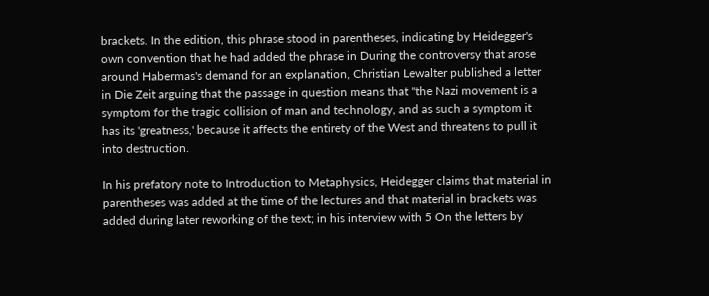brackets. In the edition, this phrase stood in parentheses, indicating by Heidegger's own convention that he had added the phrase in During the controversy that arose around Habermas's demand for an explanation, Christian Lewalter published a letter in Die Zeit arguing that the passage in question means that "the Nazi movement is a symptom for the tragic collision of man and technology, and as such a symptom it has its 'greatness,' because it affects the entirety of the West and threatens to pull it into destruction.

In his prefatory note to Introduction to Metaphysics, Heidegger claims that material in parentheses was added at the time of the lectures and that material in brackets was added during later reworking of the text; in his interview with 5 On the letters by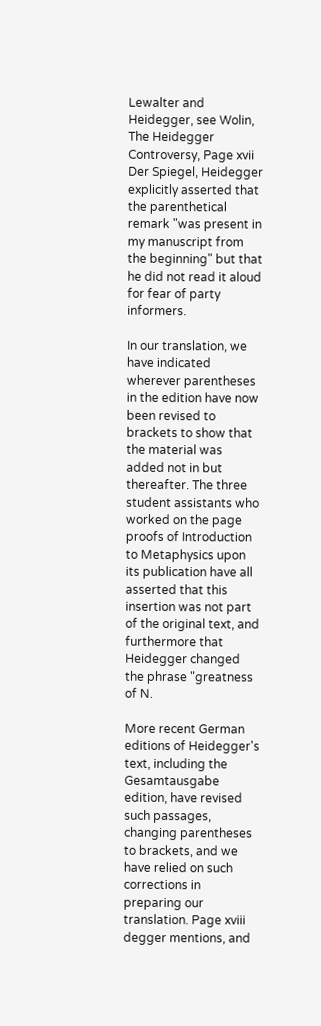Lewalter and Heidegger, see Wolin, The Heidegger Controversy, Page xvii Der Spiegel, Heidegger explicitly asserted that the parenthetical remark "was present in my manuscript from the beginning" but that he did not read it aloud for fear of party informers.

In our translation, we have indicated wherever parentheses in the edition have now been revised to brackets to show that the material was added not in but thereafter. The three student assistants who worked on the page proofs of Introduction to Metaphysics upon its publication have all asserted that this insertion was not part of the original text, and furthermore that Heidegger changed the phrase "greatness of N.

More recent German editions of Heidegger's text, including the Gesamtausgabe edition, have revised such passages, changing parentheses to brackets, and we have relied on such corrections in preparing our translation. Page xviii degger mentions, and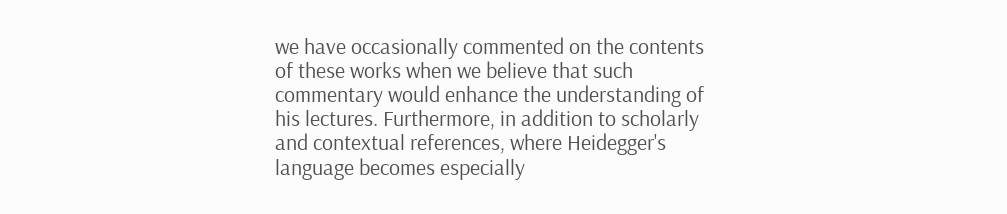we have occasionally commented on the contents of these works when we believe that such commentary would enhance the understanding of his lectures. Furthermore, in addition to scholarly and contextual references, where Heidegger's language becomes especially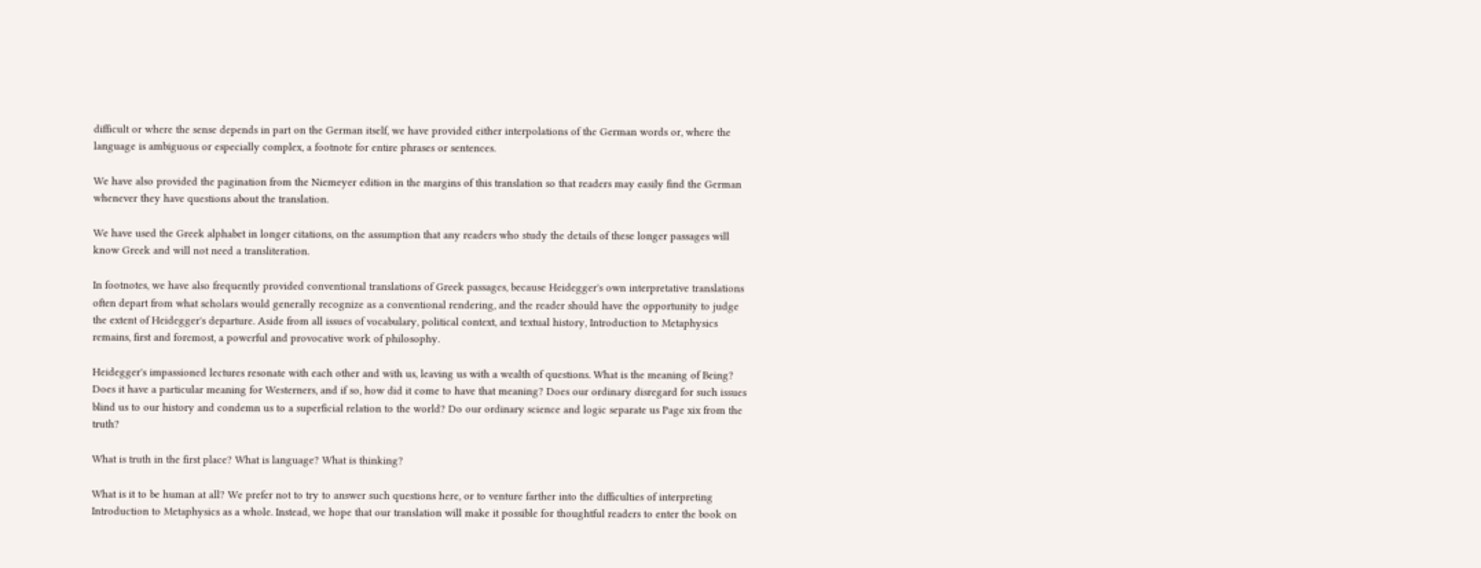difficult or where the sense depends in part on the German itself, we have provided either interpolations of the German words or, where the language is ambiguous or especially complex, a footnote for entire phrases or sentences.

We have also provided the pagination from the Niemeyer edition in the margins of this translation so that readers may easily find the German whenever they have questions about the translation.

We have used the Greek alphabet in longer citations, on the assumption that any readers who study the details of these longer passages will know Greek and will not need a transliteration.

In footnotes, we have also frequently provided conventional translations of Greek passages, because Heidegger's own interpretative translations often depart from what scholars would generally recognize as a conventional rendering, and the reader should have the opportunity to judge the extent of Heidegger's departure. Aside from all issues of vocabulary, political context, and textual history, Introduction to Metaphysics remains, first and foremost, a powerful and provocative work of philosophy.

Heidegger's impassioned lectures resonate with each other and with us, leaving us with a wealth of questions. What is the meaning of Being? Does it have a particular meaning for Westerners, and if so, how did it come to have that meaning? Does our ordinary disregard for such issues blind us to our history and condemn us to a superficial relation to the world? Do our ordinary science and logic separate us Page xix from the truth?

What is truth in the first place? What is language? What is thinking?

What is it to be human at all? We prefer not to try to answer such questions here, or to venture farther into the difficulties of interpreting Introduction to Metaphysics as a whole. Instead, we hope that our translation will make it possible for thoughtful readers to enter the book on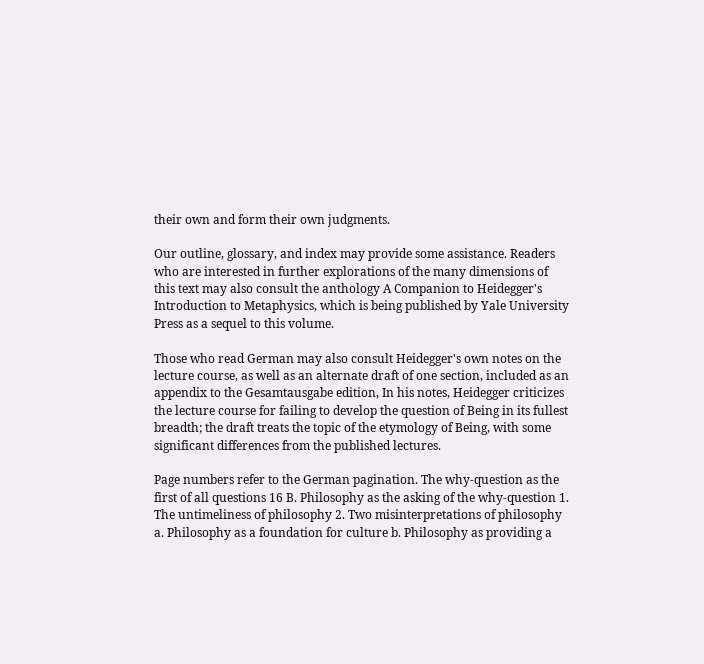their own and form their own judgments.

Our outline, glossary, and index may provide some assistance. Readers who are interested in further explorations of the many dimensions of this text may also consult the anthology A Companion to Heidegger's Introduction to Metaphysics, which is being published by Yale University Press as a sequel to this volume.

Those who read German may also consult Heidegger's own notes on the lecture course, as well as an alternate draft of one section, included as an appendix to the Gesamtausgabe edition, In his notes, Heidegger criticizes the lecture course for failing to develop the question of Being in its fullest breadth; the draft treats the topic of the etymology of Being, with some significant differences from the published lectures.

Page numbers refer to the German pagination. The why-question as the first of all questions 16 B. Philosophy as the asking of the why-question 1. The untimeliness of philosophy 2. Two misinterpretations of philosophy a. Philosophy as a foundation for culture b. Philosophy as providing a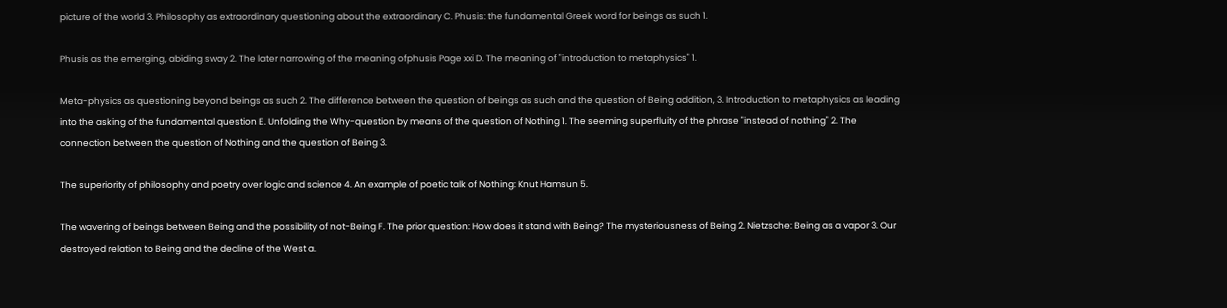picture of the world 3. Philosophy as extraordinary questioning about the extraordinary C. Phusis: the fundamental Greek word for beings as such 1.

Phusis as the emerging, abiding sway 2. The later narrowing of the meaning ofphusis Page xxi D. The meaning of "introduction to metaphysics" 1.

Meta-physics as questioning beyond beings as such 2. The difference between the question of beings as such and the question of Being addition, 3. Introduction to metaphysics as leading into the asking of the fundamental question E. Unfolding the Why-question by means of the question of Nothing 1. The seeming superfluity of the phrase "instead of nothing" 2. The connection between the question of Nothing and the question of Being 3.

The superiority of philosophy and poetry over logic and science 4. An example of poetic talk of Nothing: Knut Hamsun 5.

The wavering of beings between Being and the possibility of not-Being F. The prior question: How does it stand with Being? The mysteriousness of Being 2. Nietzsche: Being as a vapor 3. Our destroyed relation to Being and the decline of the West a.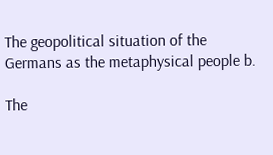The geopolitical situation of the Germans as the metaphysical people b.

The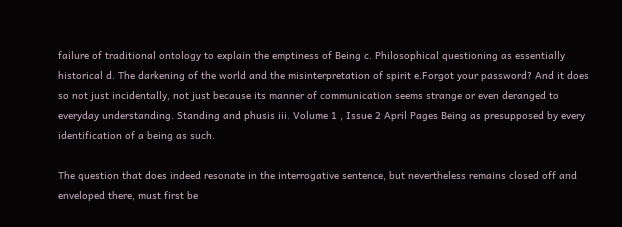failure of traditional ontology to explain the emptiness of Being c. Philosophical questioning as essentially historical d. The darkening of the world and the misinterpretation of spirit e.Forgot your password? And it does so not just incidentally, not just because its manner of communication seems strange or even deranged to everyday understanding. Standing and phusis iii. Volume 1 , Issue 2 April Pages Being as presupposed by every identification of a being as such.

The question that does indeed resonate in the interrogative sentence, but nevertheless remains closed off and enveloped there, must first be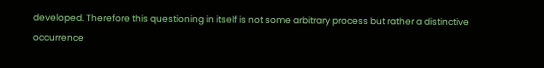developed. Therefore this questioning in itself is not some arbitrary process but rather a distinctive occurrence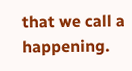that we call a happening.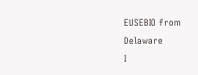EUSEBIO from Delaware
I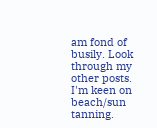am fond of busily. Look through my other posts. I'm keen on beach/sun tanning.